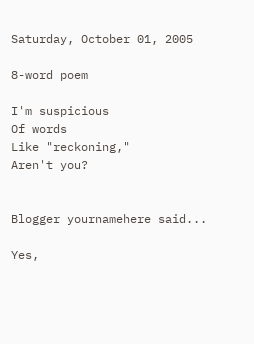Saturday, October 01, 2005

8-word poem

I'm suspicious
Of words
Like "reckoning,"
Aren't you?


Blogger yournamehere said...

Yes,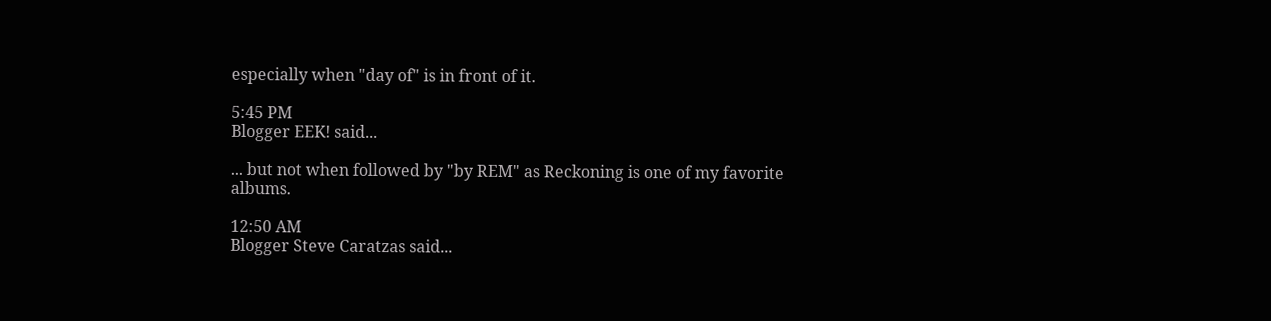especially when "day of" is in front of it.

5:45 PM
Blogger EEK! said...

... but not when followed by "by REM" as Reckoning is one of my favorite albums.

12:50 AM
Blogger Steve Caratzas said...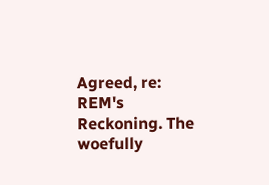Agreed, re: REM's Reckoning. The woefully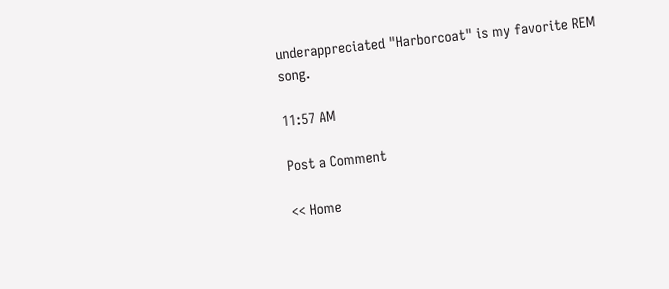underappreciated "Harborcoat" is my favorite REM song.

11:57 AM

Post a Comment

<< Home